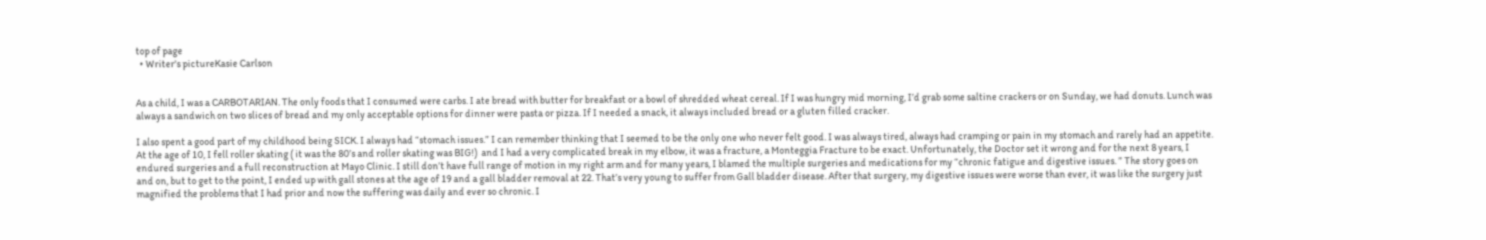top of page
  • Writer's pictureKasie Carlson


As a child, I was a CARBOTARIAN. The only foods that I consumed were carbs. I ate bread with butter for breakfast or a bowl of shredded wheat cereal. If I was hungry mid morning, I’d grab some saltine crackers or on Sunday, we had donuts. Lunch was always a sandwich on two slices of bread and my only acceptable options for dinner were pasta or pizza. If I needed a snack, it always included bread or a gluten filled cracker.

I also spent a good part of my childhood being SICK. I always had “stomach issues.” I can remember thinking that I seemed to be the only one who never felt good. I was always tired, always had cramping or pain in my stomach and rarely had an appetite. At the age of 10, I fell roller skating ( it was the 80’s and roller skating was BIG!)  and I had a very complicated break in my elbow, it was a fracture, a Monteggia Fracture to be exact. Unfortunately, the Doctor set it wrong and for the next 8 years, I endured surgeries and a full reconstruction at Mayo Clinic. I still don’t have full range of motion in my right arm and for many years, I blamed the multiple surgeries and medications for my “chronic fatigue and digestive issues. ” The story goes on and on, but to get to the point, I ended up with gall stones at the age of 19 and a gall bladder removal at 22. That’s very young to suffer from Gall bladder disease. After that surgery, my digestive issues were worse than ever, it was like the surgery just magnified the problems that I had prior and now the suffering was daily and ever so chronic. I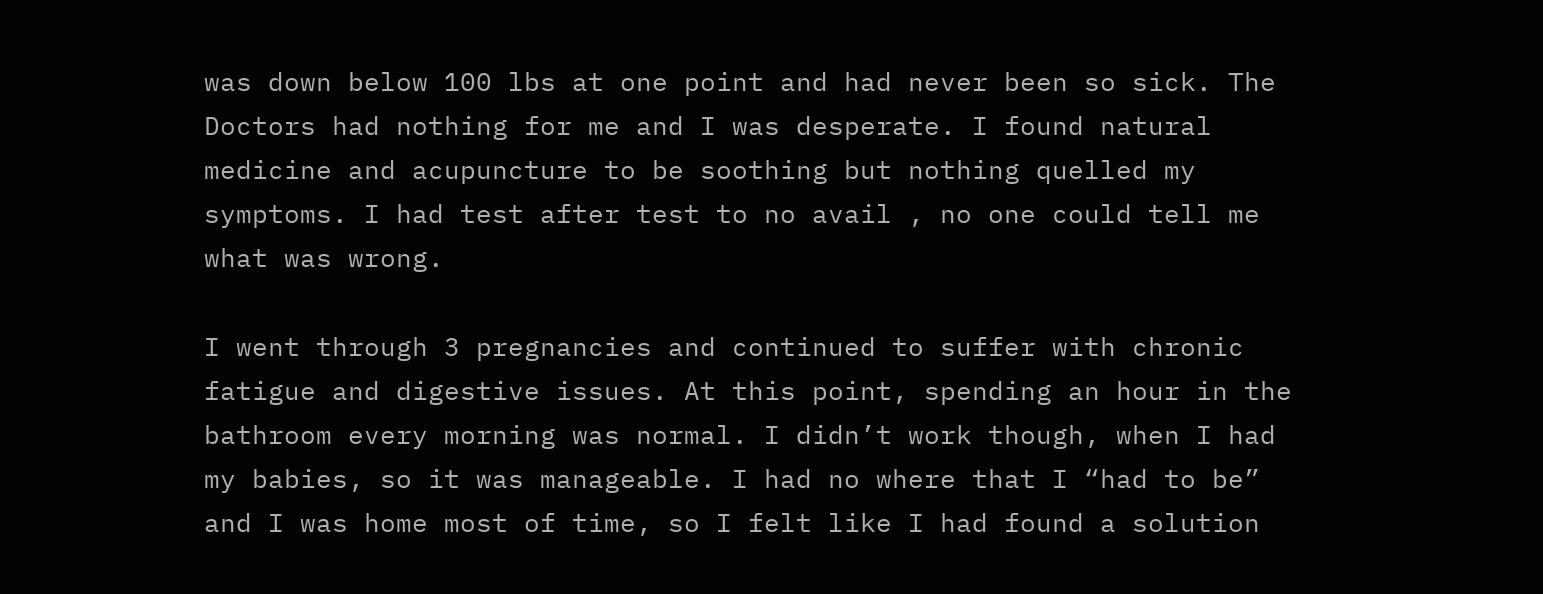was down below 100 lbs at one point and had never been so sick. The Doctors had nothing for me and I was desperate. I found natural medicine and acupuncture to be soothing but nothing quelled my symptoms. I had test after test to no avail , no one could tell me what was wrong.

I went through 3 pregnancies and continued to suffer with chronic fatigue and digestive issues. At this point, spending an hour in the bathroom every morning was normal. I didn’t work though, when I had my babies, so it was manageable. I had no where that I “had to be” and I was home most of time, so I felt like I had found a solution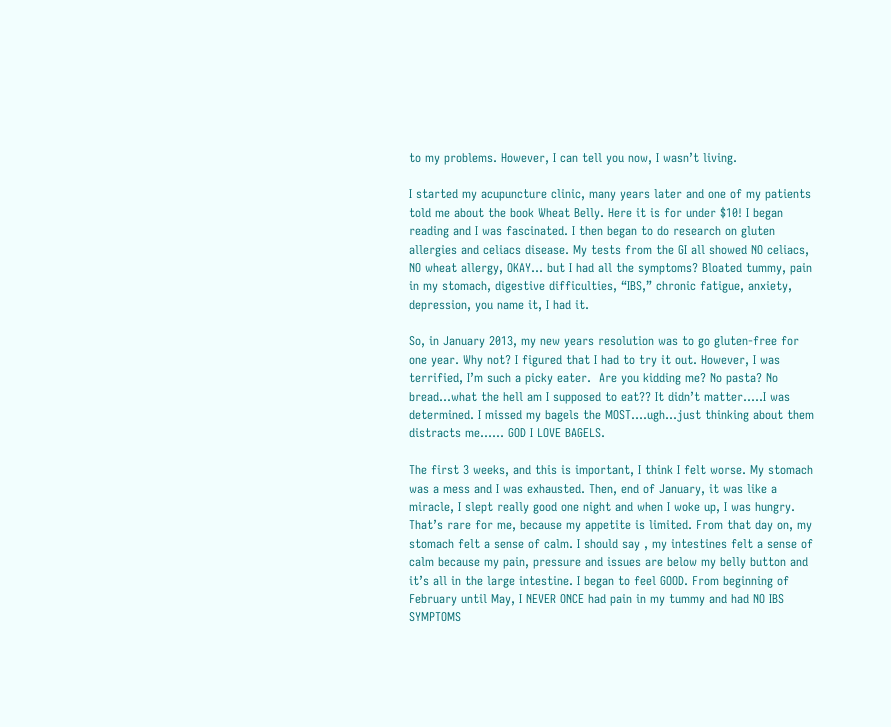to my problems. However, I can tell you now, I wasn’t living.

I started my acupuncture clinic, many years later and one of my patients told me about the book Wheat Belly. Here it is for under $10! I began reading and I was fascinated. I then began to do research on gluten allergies and celiacs disease. My tests from the GI all showed NO celiacs, NO wheat allergy, OKAY… but I had all the symptoms? Bloated tummy, pain in my stomach, digestive difficulties, “IBS,” chronic fatigue, anxiety, depression, you name it, I had it.

So, in January 2013, my new years resolution was to go gluten-free for one year. Why not? I figured that I had to try it out. However, I was terrified, I’m such a picky eater.  Are you kidding me? No pasta? No bread…what the hell am I supposed to eat?? It didn’t matter…..I was determined. I missed my bagels the MOST….ugh…just thinking about them distracts me…… GOD I LOVE BAGELS.

The first 3 weeks, and this is important, I think I felt worse. My stomach was a mess and I was exhausted. Then, end of January, it was like a miracle, I slept really good one night and when I woke up, I was hungry. That’s rare for me, because my appetite is limited. From that day on, my stomach felt a sense of calm. I should say , my intestines felt a sense of calm because my pain, pressure and issues are below my belly button and it’s all in the large intestine. I began to feel GOOD. From beginning of February until May, I NEVER ONCE had pain in my tummy and had NO IBS SYMPTOMS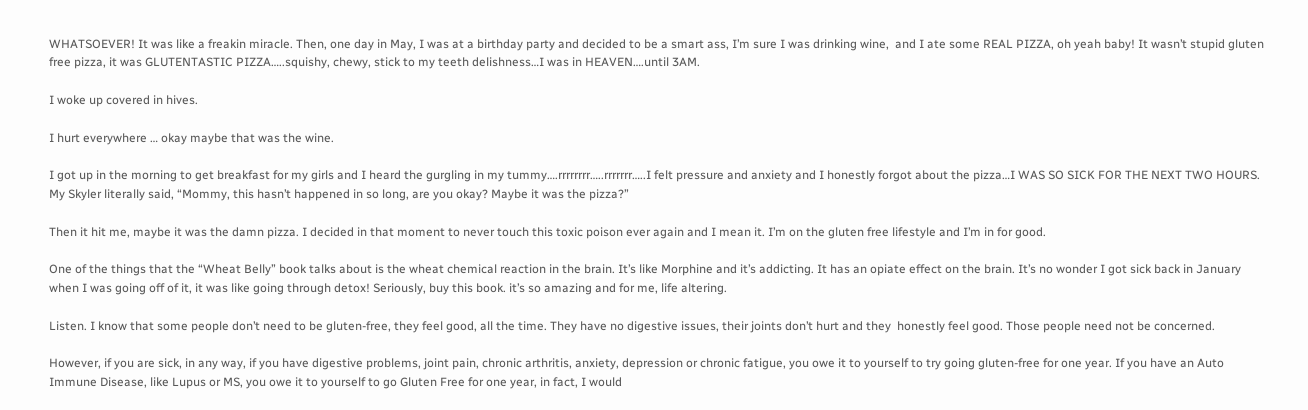WHATSOEVER! It was like a freakin miracle. Then, one day in May, I was at a birthday party and decided to be a smart ass, I’m sure I was drinking wine,  and I ate some REAL PIZZA, oh yeah baby! It wasn’t stupid gluten free pizza, it was GLUTENTASTIC PIZZA…..squishy, chewy, stick to my teeth delishness…I was in HEAVEN….until 3AM.

I woke up covered in hives.

I hurt everywhere … okay maybe that was the wine.

I got up in the morning to get breakfast for my girls and I heard the gurgling in my tummy….rrrrrrrr…..rrrrrrr…..I felt pressure and anxiety and I honestly forgot about the pizza…I WAS SO SICK FOR THE NEXT TWO HOURS. My Skyler literally said, “Mommy, this hasn’t happened in so long, are you okay? Maybe it was the pizza?”

Then it hit me, maybe it was the damn pizza. I decided in that moment to never touch this toxic poison ever again and I mean it. I’m on the gluten free lifestyle and I’m in for good.

One of the things that the “Wheat Belly” book talks about is the wheat chemical reaction in the brain. It’s like Morphine and it’s addicting. It has an opiate effect on the brain. It’s no wonder I got sick back in January when I was going off of it, it was like going through detox! Seriously, buy this book. it’s so amazing and for me, life altering.

Listen. I know that some people don’t need to be gluten-free, they feel good, all the time. They have no digestive issues, their joints don’t hurt and they  honestly feel good. Those people need not be concerned.

However, if you are sick, in any way, if you have digestive problems, joint pain, chronic arthritis, anxiety, depression or chronic fatigue, you owe it to yourself to try going gluten-free for one year. If you have an Auto Immune Disease, like Lupus or MS, you owe it to yourself to go Gluten Free for one year, in fact, I would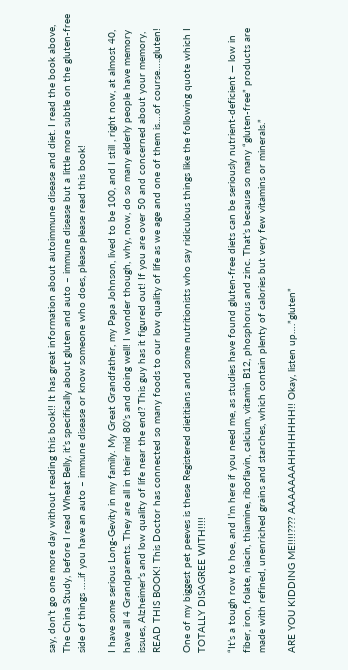say, don’t go one more day without reading this book!! It has great information about autoimmune disease and diet. I read the book above, The China Study, before I read Wheat Belly, it’s specifically about gluten and auto – immune disease but a little more subtle on the gluten-free side of things …..if you have an auto – immune disease or know someone who does, please please read this book!

I have some serious Long-Gevity in my family. My Great Grandfather, my Papa Johnson, lived to be 100, and I still , right now, at almost 40, have all 4 Grandparents. They are all in their mid 80’s and doing well! I wonder though, why, now, do so many elderly people have memory issues, Alzheimer’s and low quality of life near the end? This guy has it figured out! If you are over 50 and concerned about your memory, READ THIS BOOK! This Doctor has connected so many foods to our low quality of life as we age and one of them is….of course…..gluten!

One of my biggest pet peeves is these Registered dietitians and some nutritionists who say ridiculous things like the following quote which I TOTALLY DISAGREE WITH!!!!

“It’s a tough row to hoe, and I’m here if you need me, as studies have found gluten-free diets can be seriously nutrient-deficient — low in fiber, iron, folate, niacin, thiamine, riboflavin, calcium, vitamin B12, phosphorus and zinc. That’s because so many “gluten-free” products are made with refined, unenriched grains and starches, which contain plenty of calories but very few vitamins or minerals.”

ARE YOU KIDDING ME!!!!???? AAAAAAAHHHHHHH!! Okay, listen up….”gluten”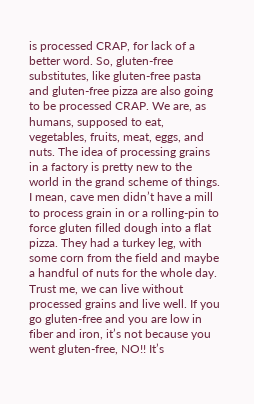is processed CRAP, for lack of a better word. So, gluten-free substitutes, like gluten-free pasta and gluten-free pizza are also going to be processed CRAP. We are, as humans, supposed to eat, vegetables, fruits, meat, eggs, and nuts. The idea of processing grains in a factory is pretty new to the world in the grand scheme of things.  I mean, cave men didn’t have a mill to process grain in or a rolling-pin to force gluten filled dough into a flat pizza. They had a turkey leg, with some corn from the field and maybe a handful of nuts for the whole day. Trust me, we can live without processed grains and live well. If you go gluten-free and you are low in fiber and iron, it’s not because you went gluten-free, NO!! It’s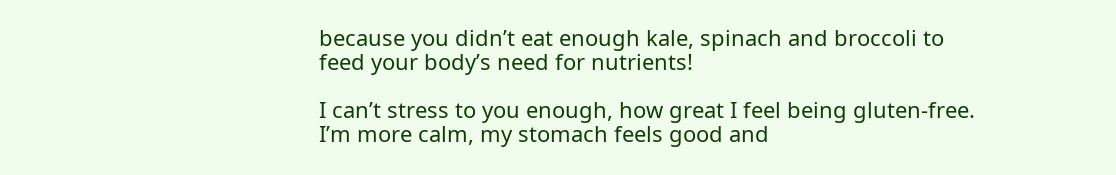because you didn’t eat enough kale, spinach and broccoli to feed your body’s need for nutrients!

I can’t stress to you enough, how great I feel being gluten-free. I’m more calm, my stomach feels good and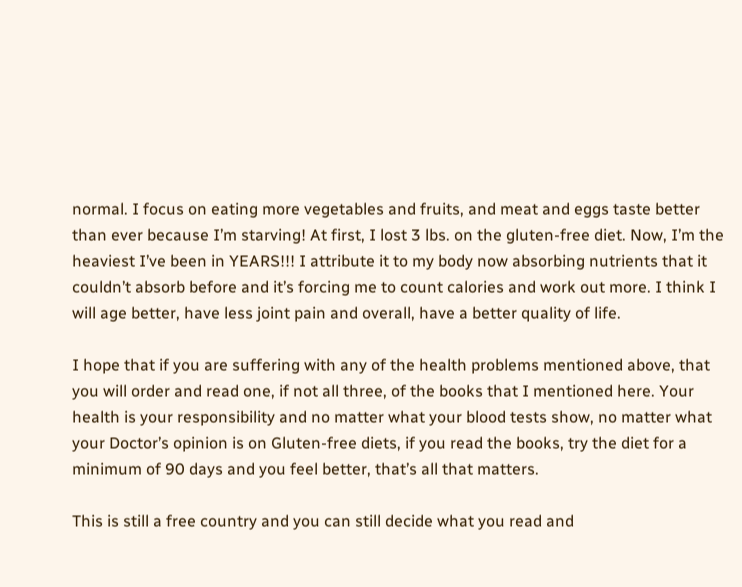normal. I focus on eating more vegetables and fruits, and meat and eggs taste better than ever because I’m starving! At first, I lost 3 lbs. on the gluten-free diet. Now, I’m the heaviest I’ve been in YEARS!!! I attribute it to my body now absorbing nutrients that it couldn’t absorb before and it’s forcing me to count calories and work out more. I think I will age better, have less joint pain and overall, have a better quality of life.

I hope that if you are suffering with any of the health problems mentioned above, that you will order and read one, if not all three, of the books that I mentioned here. Your health is your responsibility and no matter what your blood tests show, no matter what your Doctor’s opinion is on Gluten-free diets, if you read the books, try the diet for a minimum of 90 days and you feel better, that’s all that matters.

This is still a free country and you can still decide what you read and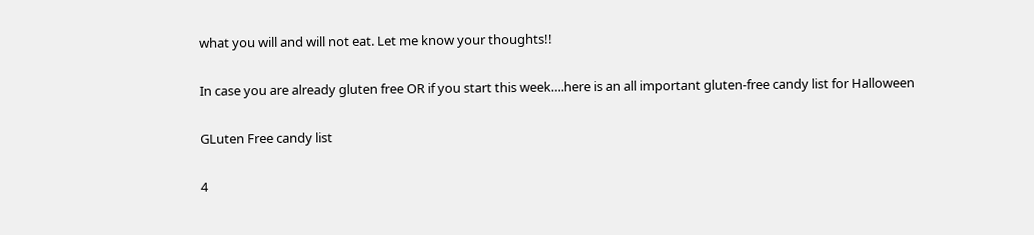what you will and will not eat. Let me know your thoughts!!

In case you are already gluten free OR if you start this week….here is an all important gluten-free candy list for Halloween

GLuten Free candy list

4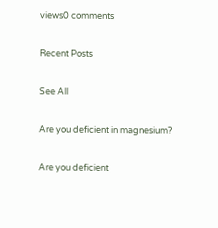views0 comments

Recent Posts

See All

Are you deficient in magnesium?

Are you deficient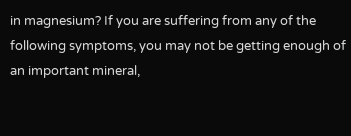in magnesium? If you are suffering from any of the following symptoms, you may not be getting enough of an important mineral,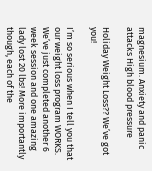magnesium. Anxiety and panic attacks High blood pressure

Holiday Weight Loss?? We’ve got you!

I’m so serious when I tell you that our weight loss program WORKS. We’ve just completed another 6 week session and one amazing lady lost 20 lbs! More importantly though, each of the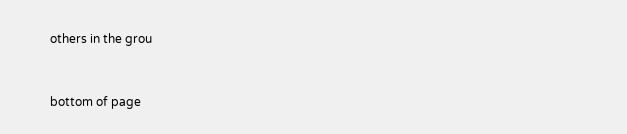others in the grou


bottom of page